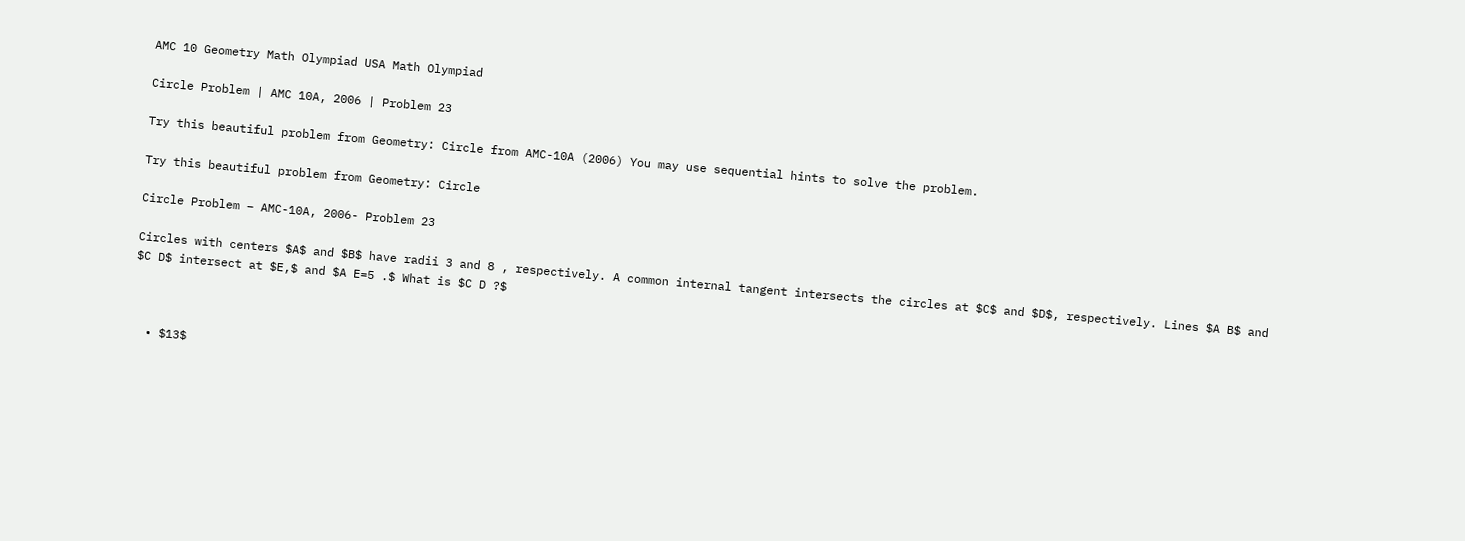AMC 10 Geometry Math Olympiad USA Math Olympiad

Circle Problem | AMC 10A, 2006 | Problem 23

Try this beautiful problem from Geometry: Circle from AMC-10A (2006) You may use sequential hints to solve the problem.

Try this beautiful problem from Geometry: Circle

Circle Problem – AMC-10A, 2006- Problem 23

Circles with centers $A$ and $B$ have radii 3 and 8 , respectively. A common internal tangent intersects the circles at $C$ and $D$, respectively. Lines $A B$ and $C D$ intersect at $E,$ and $A E=5 .$ What is $C D ?$



  • $13$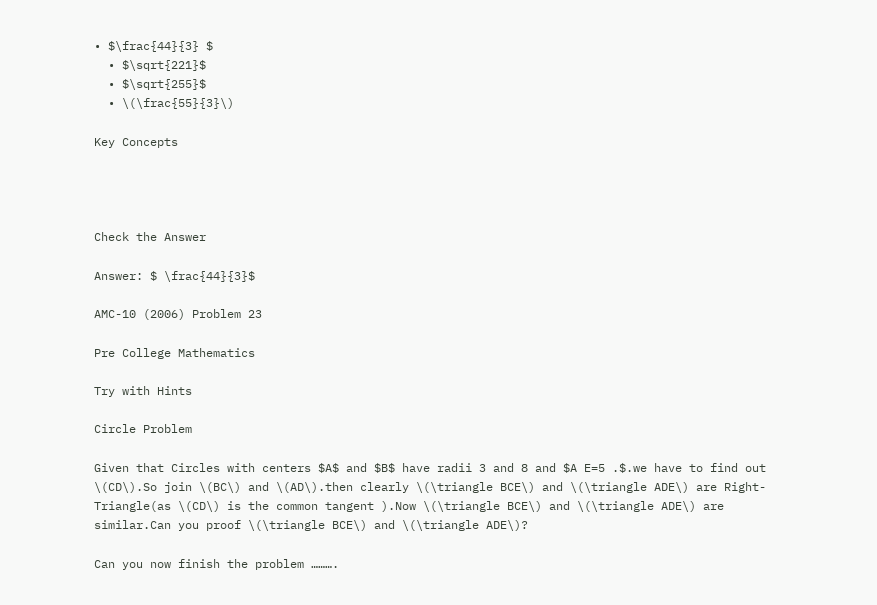• $\frac{44}{3} $
  • $\sqrt{221}$
  • $\sqrt{255}$
  • \(\frac{55}{3}\)

Key Concepts




Check the Answer

Answer: $ \frac{44}{3}$

AMC-10 (2006) Problem 23

Pre College Mathematics

Try with Hints

Circle Problem

Given that Circles with centers $A$ and $B$ have radii 3 and 8 and $A E=5 .$.we have to find out \(CD\).So join \(BC\) and \(AD\).then clearly \(\triangle BCE\) and \(\triangle ADE\) are Right-Triangle(as \(CD\) is the common tangent ).Now \(\triangle BCE\) and \(\triangle ADE\) are similar.Can you proof \(\triangle BCE\) and \(\triangle ADE\)?

Can you now finish the problem ……….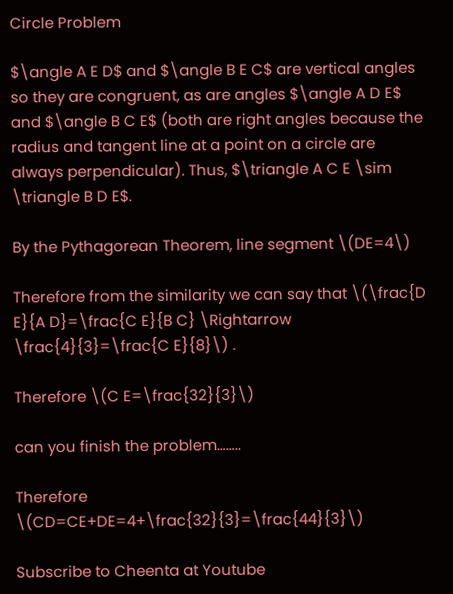Circle Problem

$\angle A E D$ and $\angle B E C$ are vertical angles so they are congruent, as are angles $\angle A D E$ and $\angle B C E$ (both are right angles because the radius and tangent line at a point on a circle are always perpendicular). Thus, $\triangle A C E \sim \triangle B D E$.

By the Pythagorean Theorem, line segment \(DE=4\)

Therefore from the similarity we can say that \(\frac{D E}{A D}=\frac{C E}{B C} \Rightarrow \frac{4}{3}=\frac{C E}{8}\) .

Therefore \(C E=\frac{32}{3}\)

can you finish the problem……..

Therefore \(CD=CE+DE=4+\frac{32}{3}=\frac{44}{3}\)

Subscribe to Cheenta at Youtube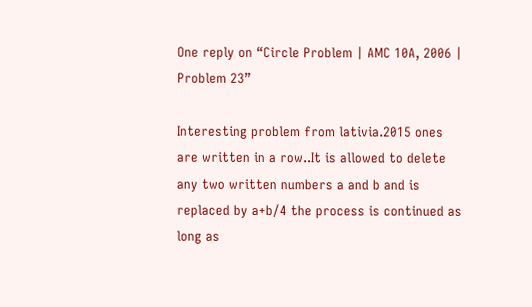One reply on “Circle Problem | AMC 10A, 2006 | Problem 23”

Interesting problem from lativia.2015 ones are written in a row..It is allowed to delete any two written numbers a and b and is replaced by a+b/4 the process is continued as long as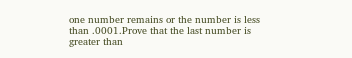one number remains or the number is less than .0001.Prove that the last number is greater than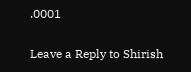.0001

Leave a Reply to Shirish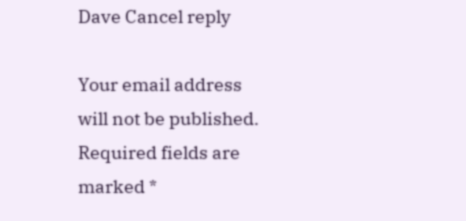Dave Cancel reply

Your email address will not be published. Required fields are marked *